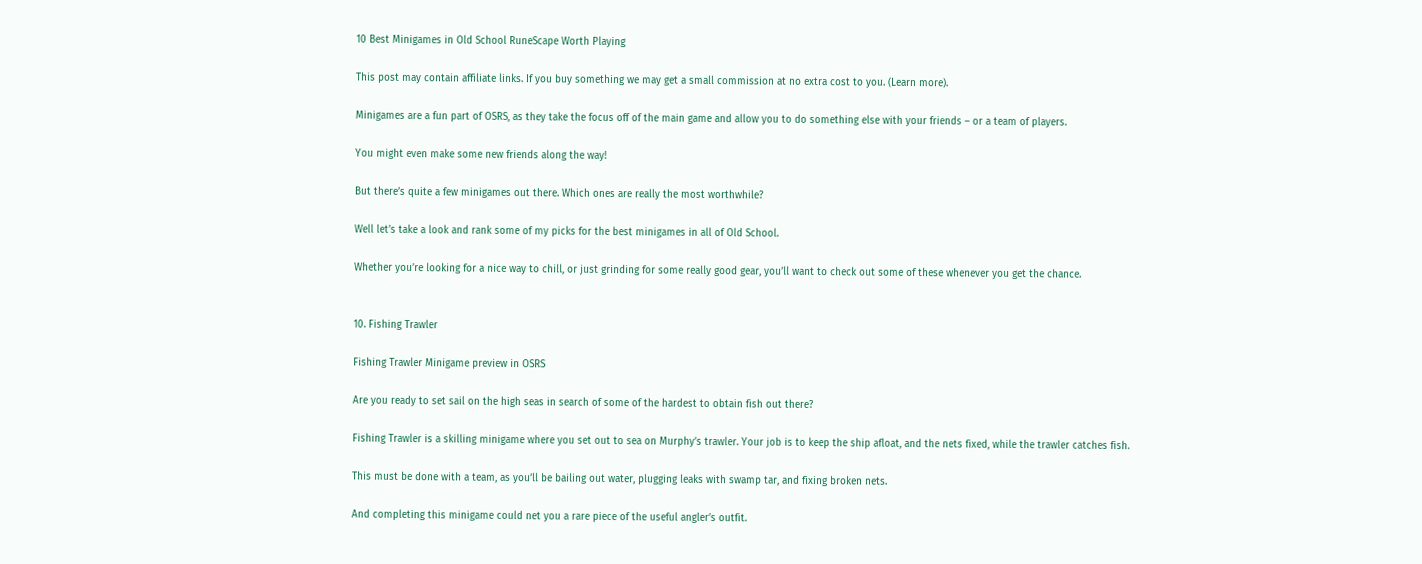10 Best Minigames in Old School RuneScape Worth Playing

This post may contain affiliate links. If you buy something we may get a small commission at no extra cost to you. (Learn more).

Minigames are a fun part of OSRS, as they take the focus off of the main game and allow you to do something else with your friends – or a team of players.

You might even make some new friends along the way!

But there’s quite a few minigames out there. Which ones are really the most worthwhile?

Well let’s take a look and rank some of my picks for the best minigames in all of Old School.

Whether you’re looking for a nice way to chill, or just grinding for some really good gear, you’ll want to check out some of these whenever you get the chance.


10. Fishing Trawler

Fishing Trawler Minigame preview in OSRS

Are you ready to set sail on the high seas in search of some of the hardest to obtain fish out there?

Fishing Trawler is a skilling minigame where you set out to sea on Murphy’s trawler. Your job is to keep the ship afloat, and the nets fixed, while the trawler catches fish.

This must be done with a team, as you’ll be bailing out water, plugging leaks with swamp tar, and fixing broken nets.

And completing this minigame could net you a rare piece of the useful angler’s outfit.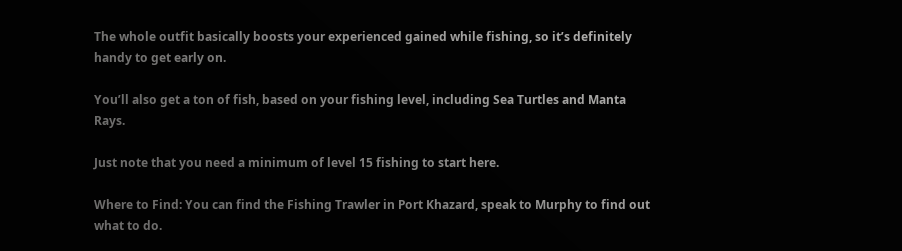The whole outfit basically boosts your experienced gained while fishing, so it’s definitely handy to get early on.

You’ll also get a ton of fish, based on your fishing level, including Sea Turtles and Manta Rays.

Just note that you need a minimum of level 15 fishing to start here.

Where to Find: You can find the Fishing Trawler in Port Khazard, speak to Murphy to find out what to do.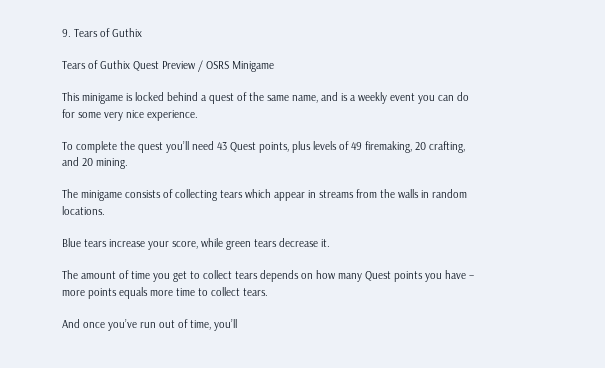9. Tears of Guthix

Tears of Guthix Quest Preview / OSRS Minigame

This minigame is locked behind a quest of the same name, and is a weekly event you can do for some very nice experience.

To complete the quest you’ll need 43 Quest points, plus levels of 49 firemaking, 20 crafting, and 20 mining.

The minigame consists of collecting tears which appear in streams from the walls in random locations.

Blue tears increase your score, while green tears decrease it.

The amount of time you get to collect tears depends on how many Quest points you have – more points equals more time to collect tears.

And once you’ve run out of time, you’ll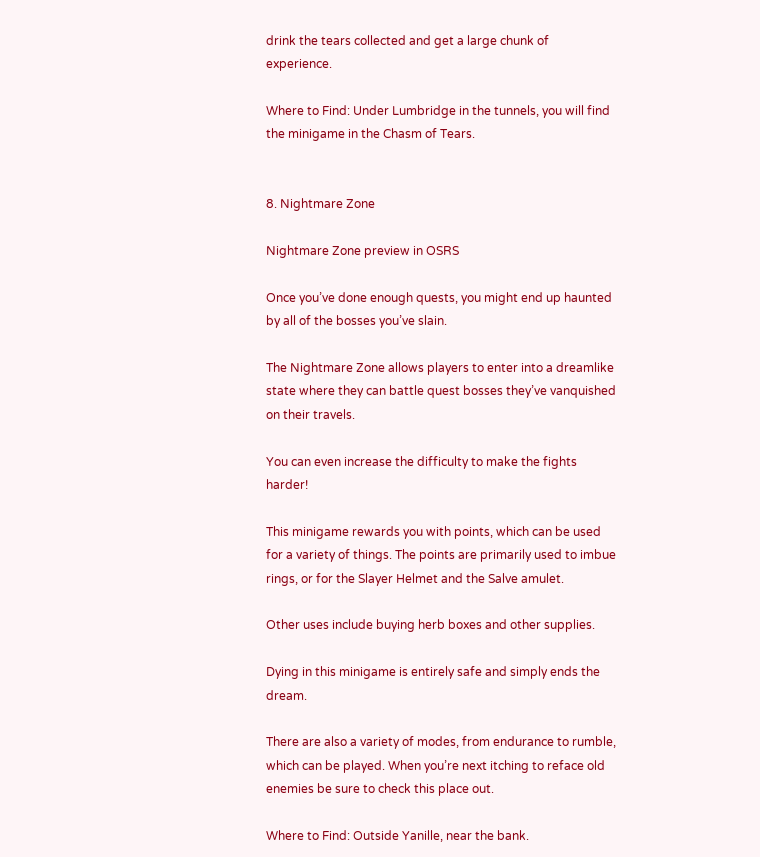drink the tears collected and get a large chunk of experience.

Where to Find: Under Lumbridge in the tunnels, you will find the minigame in the Chasm of Tears.


8. Nightmare Zone

Nightmare Zone preview in OSRS

Once you’ve done enough quests, you might end up haunted by all of the bosses you’ve slain.

The Nightmare Zone allows players to enter into a dreamlike state where they can battle quest bosses they’ve vanquished on their travels.

You can even increase the difficulty to make the fights harder!

This minigame rewards you with points, which can be used for a variety of things. The points are primarily used to imbue rings, or for the Slayer Helmet and the Salve amulet.

Other uses include buying herb boxes and other supplies.

Dying in this minigame is entirely safe and simply ends the dream.

There are also a variety of modes, from endurance to rumble, which can be played. When you’re next itching to reface old enemies be sure to check this place out.

Where to Find: Outside Yanille, near the bank.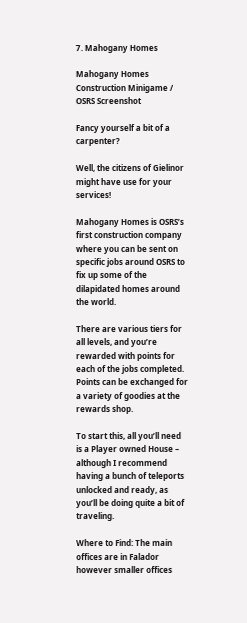7. Mahogany Homes

Mahogany Homes Construction Minigame / OSRS Screenshot

Fancy yourself a bit of a carpenter?

Well, the citizens of Gielinor might have use for your services!

Mahogany Homes is OSRS’s first construction company where you can be sent on specific jobs around OSRS to fix up some of the dilapidated homes around the world.

There are various tiers for all levels, and you’re rewarded with points for each of the jobs completed. Points can be exchanged for a variety of goodies at the rewards shop.

To start this, all you’ll need is a Player owned House – although I recommend having a bunch of teleports unlocked and ready, as you’ll be doing quite a bit of traveling.

Where to Find: The main offices are in Falador however smaller offices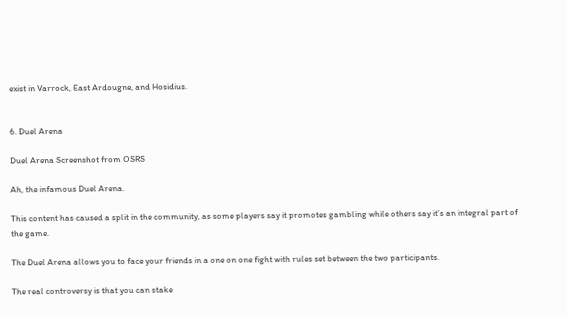exist in Varrock, East Ardougne, and Hosidius.


6. Duel Arena

Duel Arena Screenshot from OSRS

Ah, the infamous Duel Arena.

This content has caused a split in the community, as some players say it promotes gambling while others say it’s an integral part of the game.

The Duel Arena allows you to face your friends in a one on one fight with rules set between the two participants.

The real controversy is that you can stake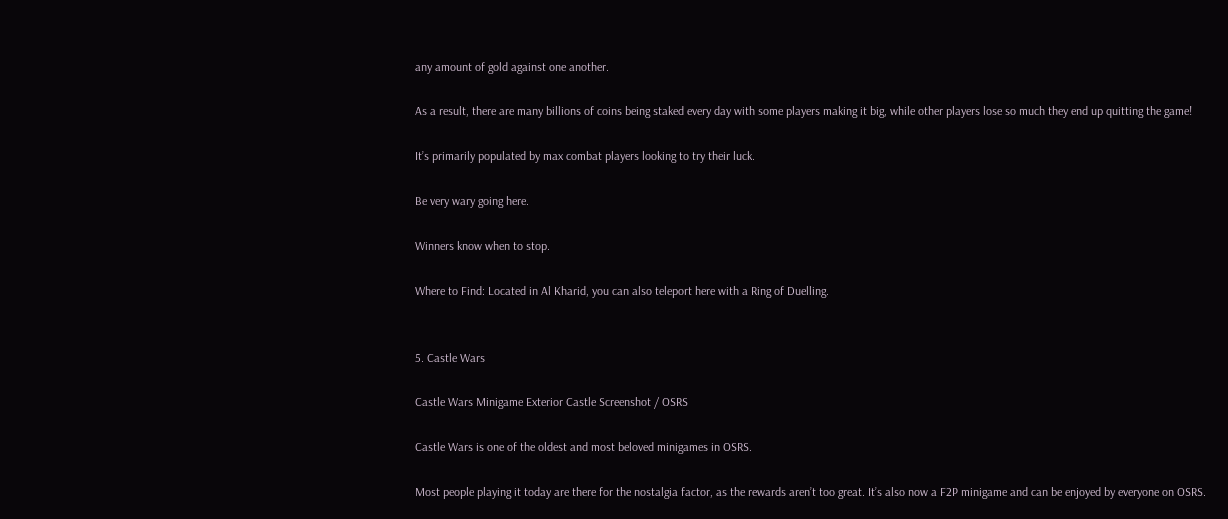any amount of gold against one another.

As a result, there are many billions of coins being staked every day with some players making it big, while other players lose so much they end up quitting the game!

It’s primarily populated by max combat players looking to try their luck.

Be very wary going here.

Winners know when to stop.

Where to Find: Located in Al Kharid, you can also teleport here with a Ring of Duelling.


5. Castle Wars

Castle Wars Minigame Exterior Castle Screenshot / OSRS

Castle Wars is one of the oldest and most beloved minigames in OSRS.

Most people playing it today are there for the nostalgia factor, as the rewards aren’t too great. It’s also now a F2P minigame and can be enjoyed by everyone on OSRS.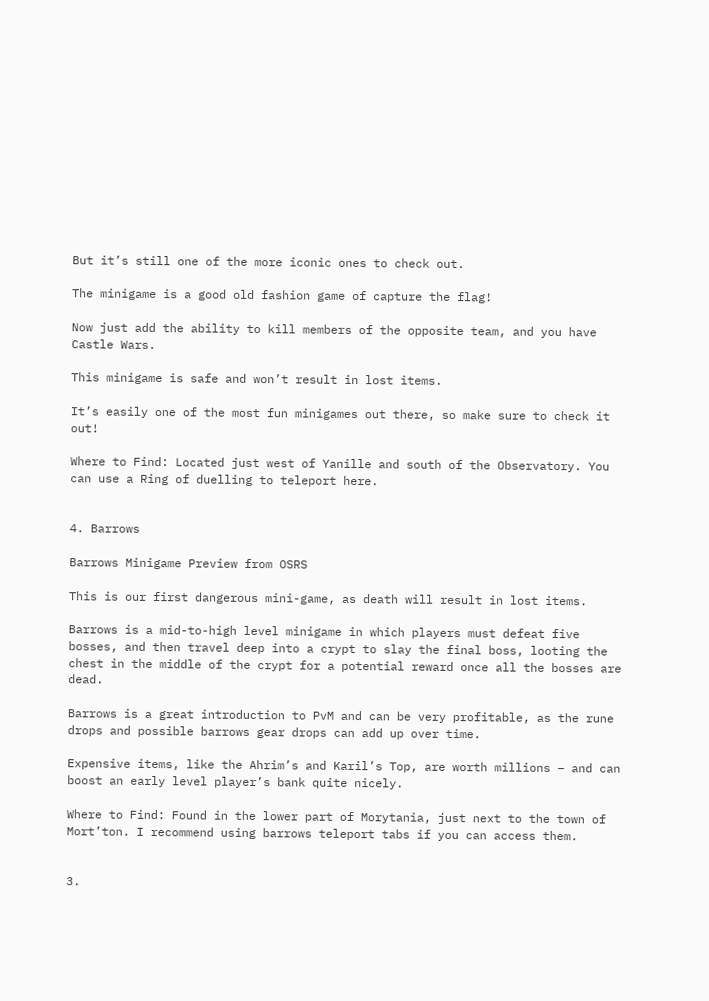But it’s still one of the more iconic ones to check out.

The minigame is a good old fashion game of capture the flag!

Now just add the ability to kill members of the opposite team, and you have Castle Wars.

This minigame is safe and won’t result in lost items.

It’s easily one of the most fun minigames out there, so make sure to check it out!

Where to Find: Located just west of Yanille and south of the Observatory. You can use a Ring of duelling to teleport here.


4. Barrows

Barrows Minigame Preview from OSRS

This is our first dangerous mini-game, as death will result in lost items.

Barrows is a mid-to-high level minigame in which players must defeat five bosses, and then travel deep into a crypt to slay the final boss, looting the chest in the middle of the crypt for a potential reward once all the bosses are dead.

Barrows is a great introduction to PvM and can be very profitable, as the rune drops and possible barrows gear drops can add up over time.

Expensive items, like the Ahrim’s and Karil’s Top, are worth millions – and can boost an early level player’s bank quite nicely.

Where to Find: Found in the lower part of Morytania, just next to the town of Mort’ton. I recommend using barrows teleport tabs if you can access them.


3.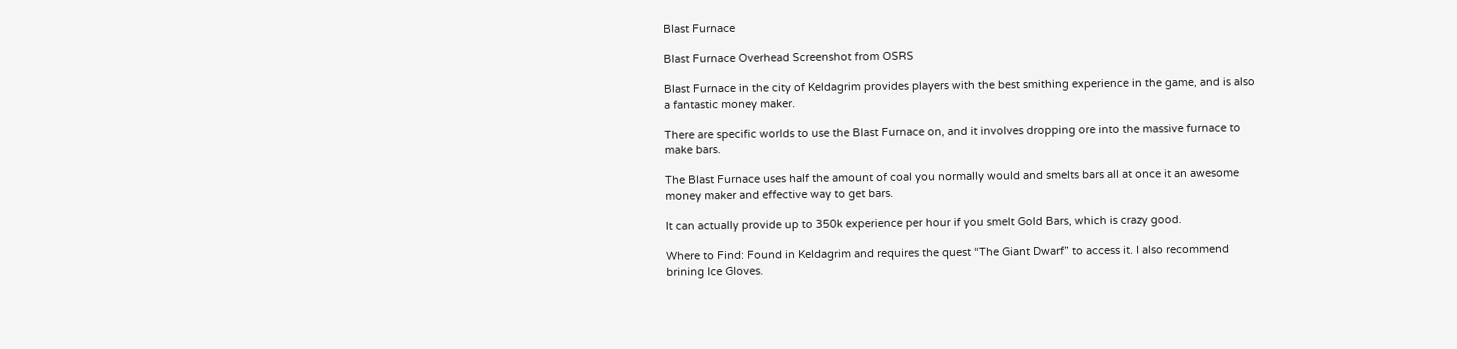Blast Furnace

Blast Furnace Overhead Screenshot from OSRS

Blast Furnace in the city of Keldagrim provides players with the best smithing experience in the game, and is also a fantastic money maker.

There are specific worlds to use the Blast Furnace on, and it involves dropping ore into the massive furnace to make bars.

The Blast Furnace uses half the amount of coal you normally would and smelts bars all at once it an awesome money maker and effective way to get bars.

It can actually provide up to 350k experience per hour if you smelt Gold Bars, which is crazy good.

Where to Find: Found in Keldagrim and requires the quest “The Giant Dwarf” to access it. I also recommend brining Ice Gloves.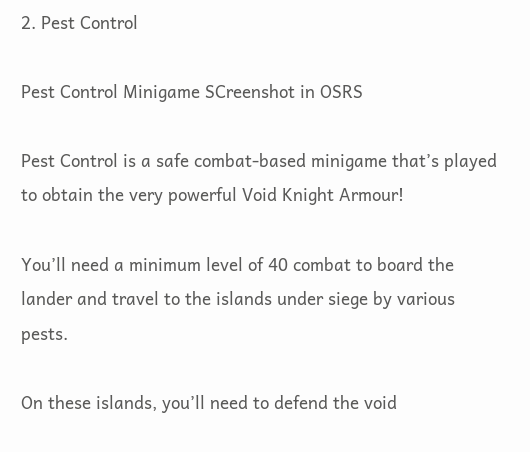2. Pest Control

Pest Control Minigame SCreenshot in OSRS

Pest Control is a safe combat-based minigame that’s played to obtain the very powerful Void Knight Armour!

You’ll need a minimum level of 40 combat to board the lander and travel to the islands under siege by various pests.

On these islands, you’ll need to defend the void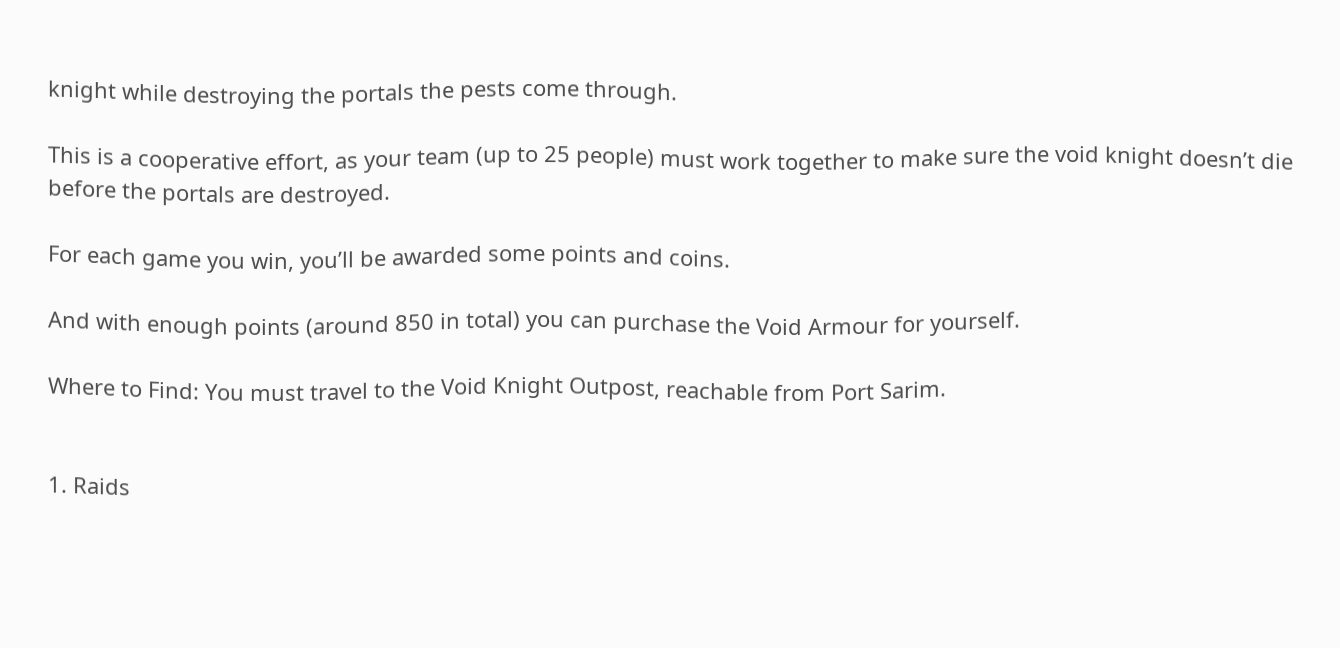knight while destroying the portals the pests come through.

This is a cooperative effort, as your team (up to 25 people) must work together to make sure the void knight doesn’t die before the portals are destroyed.

For each game you win, you’ll be awarded some points and coins.

And with enough points (around 850 in total) you can purchase the Void Armour for yourself.

Where to Find: You must travel to the Void Knight Outpost, reachable from Port Sarim.


1. Raids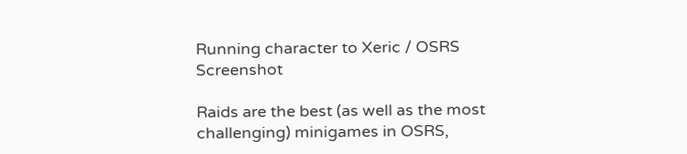Running character to Xeric / OSRS Screenshot

Raids are the best (as well as the most challenging) minigames in OSRS,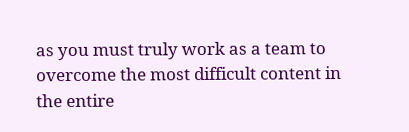as you must truly work as a team to overcome the most difficult content in the entire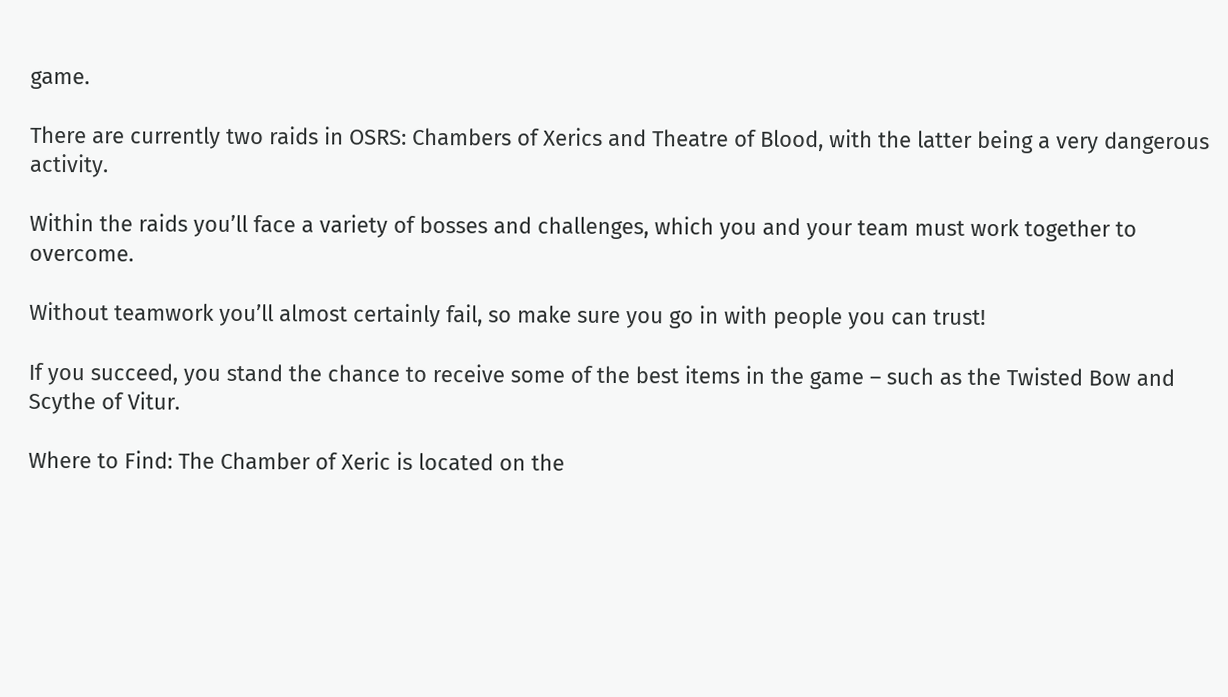game.

There are currently two raids in OSRS: Chambers of Xerics and Theatre of Blood, with the latter being a very dangerous activity.

Within the raids you’ll face a variety of bosses and challenges, which you and your team must work together to overcome.

Without teamwork you’ll almost certainly fail, so make sure you go in with people you can trust!

If you succeed, you stand the chance to receive some of the best items in the game – such as the Twisted Bow and Scythe of Vitur.

Where to Find: The Chamber of Xeric is located on the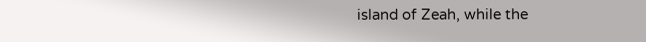island of Zeah, while the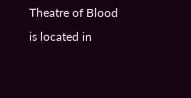Theatre of Blood is located in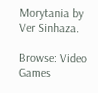Morytania by Ver Sinhaza.

Browse: Video Games